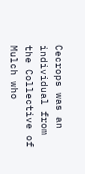Cecrops was an individual from the Collective of Mulch who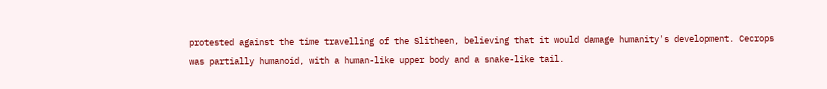protested against the time travelling of the Slitheen, believing that it would damage humanity's development. Cecrops was partially humanoid, with a human-like upper body and a snake-like tail.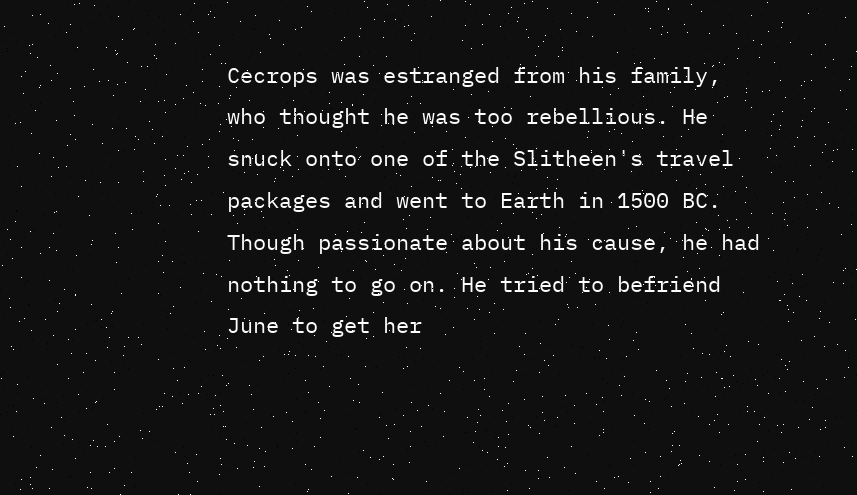Cecrops was estranged from his family, who thought he was too rebellious. He snuck onto one of the Slitheen's travel packages and went to Earth in 1500 BC. Though passionate about his cause, he had nothing to go on. He tried to befriend June to get her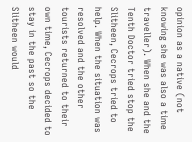opinion as a native (not knowing she was also a time traveller). When she and the Tenth Doctor tried stop the Slitheen, Cecrops tried to help. When the situation was resolved and the other tourists returned to their own time, Cecrops decided to stay in the past so the Slitheen would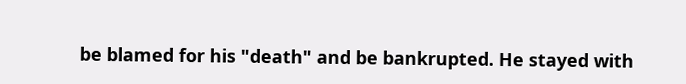be blamed for his "death" and be bankrupted. He stayed with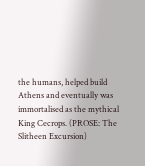the humans, helped build Athens and eventually was immortalised as the mythical King Cecrops. (PROSE: The Slitheen Excursion)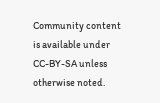Community content is available under CC-BY-SA unless otherwise noted.